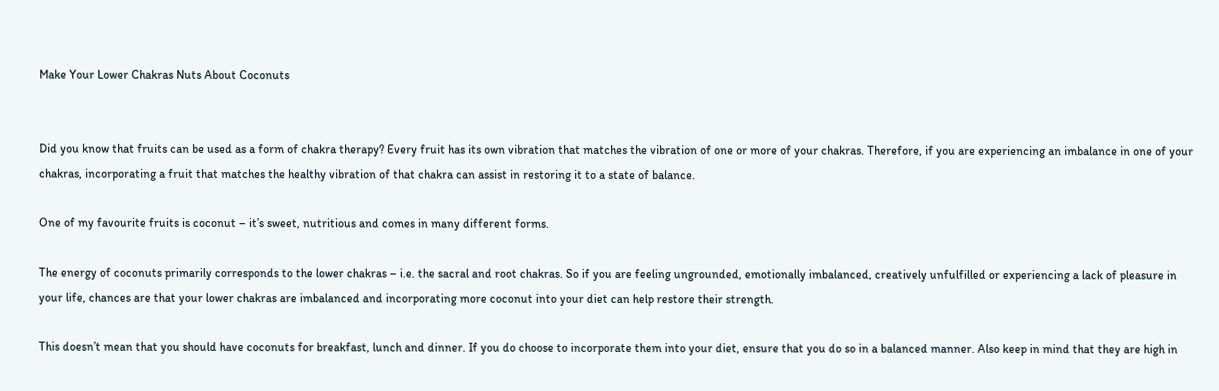Make Your Lower Chakras Nuts About Coconuts


Did you know that fruits can be used as a form of chakra therapy? Every fruit has its own vibration that matches the vibration of one or more of your chakras. Therefore, if you are experiencing an imbalance in one of your chakras, incorporating a fruit that matches the healthy vibration of that chakra can assist in restoring it to a state of balance.

One of my favourite fruits is coconut – it’s sweet, nutritious and comes in many different forms.

The energy of coconuts primarily corresponds to the lower chakras – i.e. the sacral and root chakras. So if you are feeling ungrounded, emotionally imbalanced, creatively unfulfilled or experiencing a lack of pleasure in your life, chances are that your lower chakras are imbalanced and incorporating more coconut into your diet can help restore their strength.

This doesn’t mean that you should have coconuts for breakfast, lunch and dinner. If you do choose to incorporate them into your diet, ensure that you do so in a balanced manner. Also keep in mind that they are high in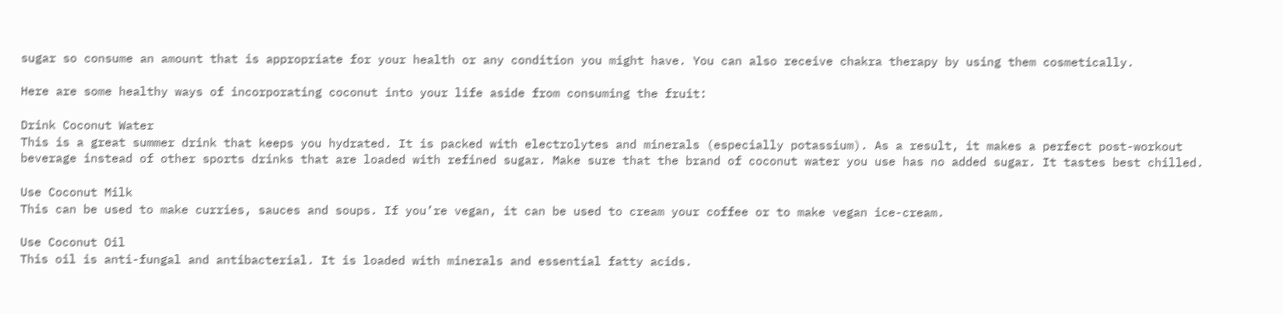sugar so consume an amount that is appropriate for your health or any condition you might have. You can also receive chakra therapy by using them cosmetically.

Here are some healthy ways of incorporating coconut into your life aside from consuming the fruit:

Drink Coconut Water
This is a great summer drink that keeps you hydrated. It is packed with electrolytes and minerals (especially potassium). As a result, it makes a perfect post-workout beverage instead of other sports drinks that are loaded with refined sugar. Make sure that the brand of coconut water you use has no added sugar. It tastes best chilled.

Use Coconut Milk
This can be used to make curries, sauces and soups. If you’re vegan, it can be used to cream your coffee or to make vegan ice-cream.

Use Coconut Oil
This oil is anti-fungal and antibacterial. It is loaded with minerals and essential fatty acids.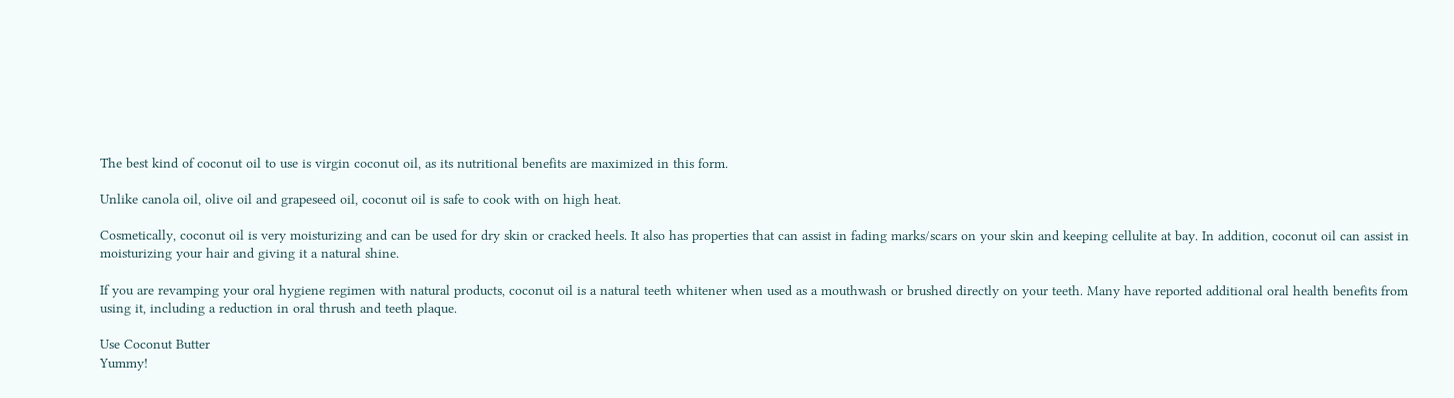The best kind of coconut oil to use is virgin coconut oil, as its nutritional benefits are maximized in this form.

Unlike canola oil, olive oil and grapeseed oil, coconut oil is safe to cook with on high heat.

Cosmetically, coconut oil is very moisturizing and can be used for dry skin or cracked heels. It also has properties that can assist in fading marks/scars on your skin and keeping cellulite at bay. In addition, coconut oil can assist in moisturizing your hair and giving it a natural shine.

If you are revamping your oral hygiene regimen with natural products, coconut oil is a natural teeth whitener when used as a mouthwash or brushed directly on your teeth. Many have reported additional oral health benefits from using it, including a reduction in oral thrush and teeth plaque.

Use Coconut Butter
Yummy!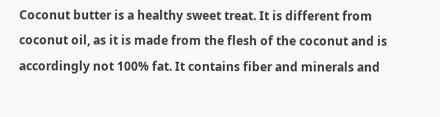Coconut butter is a healthy sweet treat. It is different from coconut oil, as it is made from the flesh of the coconut and is accordingly not 100% fat. It contains fiber and minerals and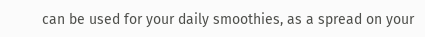can be used for your daily smoothies, as a spread on your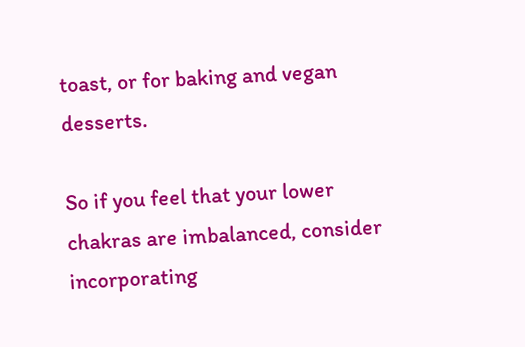toast, or for baking and vegan desserts.

So if you feel that your lower chakras are imbalanced, consider incorporating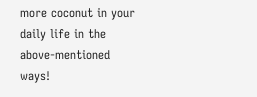more coconut in your daily life in the above-mentioned ways!